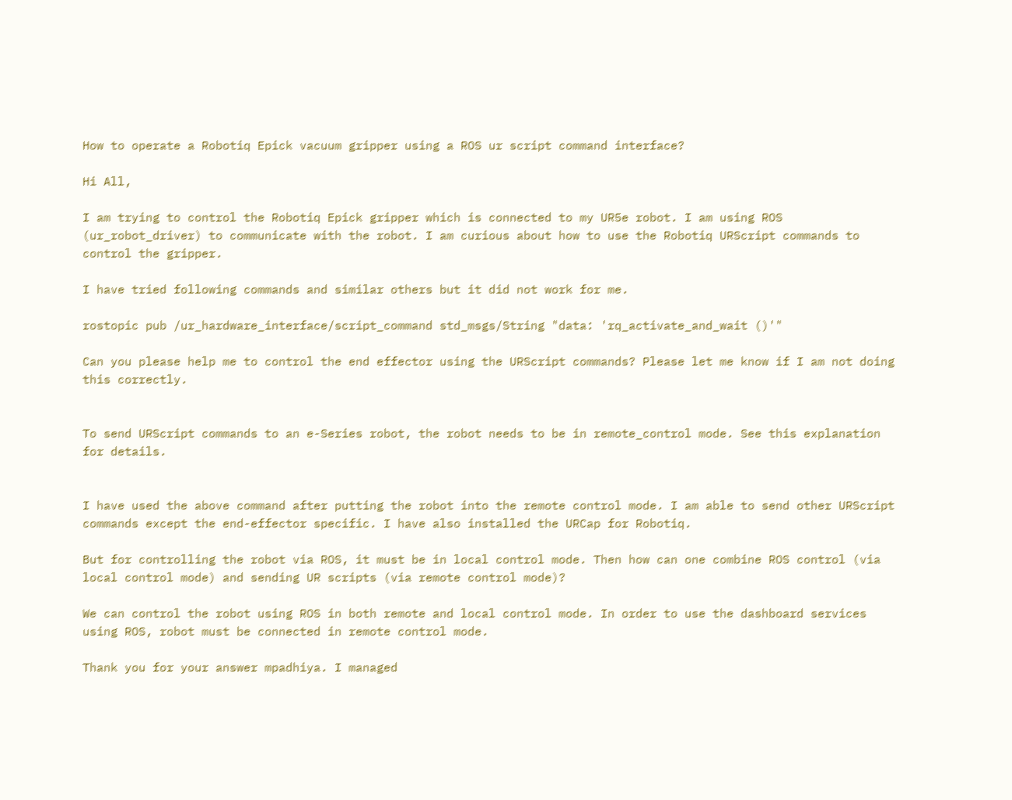How to operate a Robotiq Epick vacuum gripper using a ROS ur script command interface?

Hi All,

I am trying to control the Robotiq Epick gripper which is connected to my UR5e robot. I am using ROS (ur_robot_driver) to communicate with the robot. I am curious about how to use the Robotiq URScript commands to control the gripper.

I have tried following commands and similar others but it did not work for me.

rostopic pub /ur_hardware_interface/script_command std_msgs/String "data: 'rq_activate_and_wait ()'"

Can you please help me to control the end effector using the URScript commands? Please let me know if I am not doing this correctly.


To send URScript commands to an e-Series robot, the robot needs to be in remote_control mode. See this explanation for details.


I have used the above command after putting the robot into the remote control mode. I am able to send other URScript commands except the end-effector specific. I have also installed the URCap for Robotiq.

But for controlling the robot via ROS, it must be in local control mode. Then how can one combine ROS control (via local control mode) and sending UR scripts (via remote control mode)?

We can control the robot using ROS in both remote and local control mode. In order to use the dashboard services using ROS, robot must be connected in remote control mode.

Thank you for your answer mpadhiya. I managed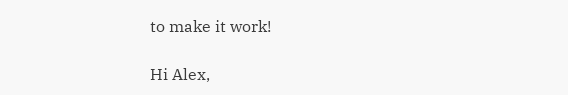to make it work!

Hi Alex,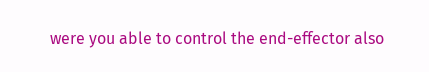were you able to control the end-effector also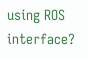using ROS interface?